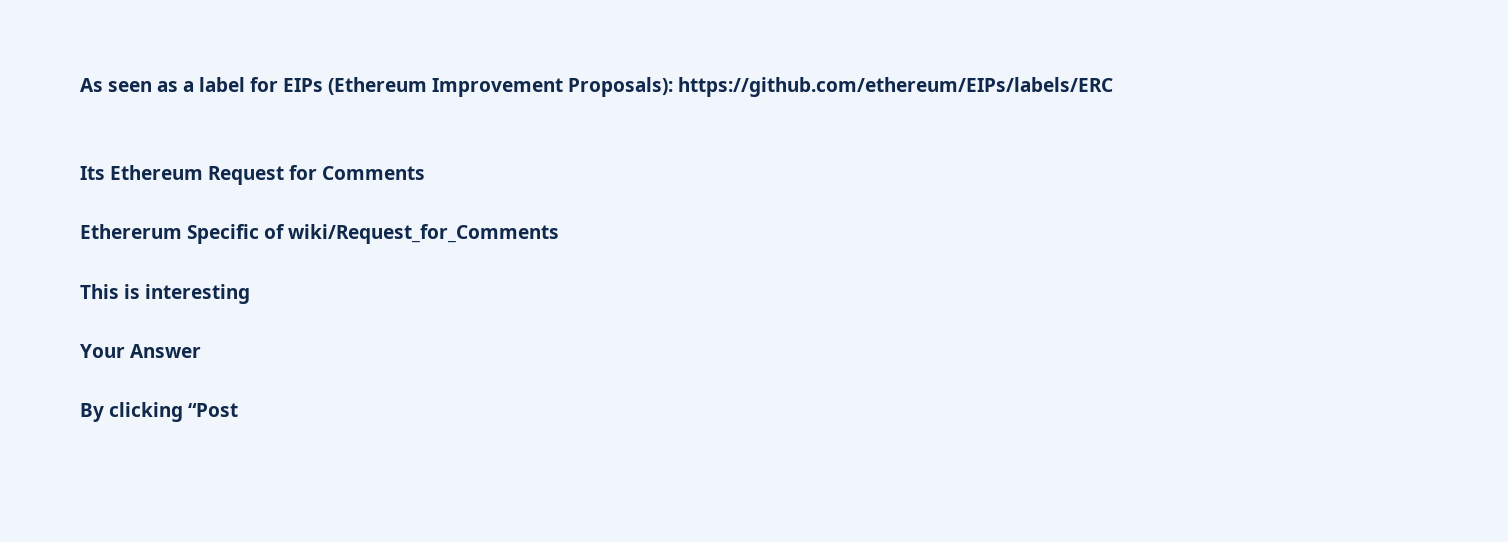As seen as a label for EIPs (Ethereum Improvement Proposals): https://github.com/ethereum/EIPs/labels/ERC


Its Ethereum Request for Comments

Ethererum Specific of wiki/Request_for_Comments

This is interesting

Your Answer

By clicking “Post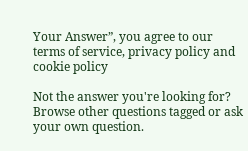Your Answer”, you agree to our terms of service, privacy policy and cookie policy

Not the answer you're looking for? Browse other questions tagged or ask your own question.